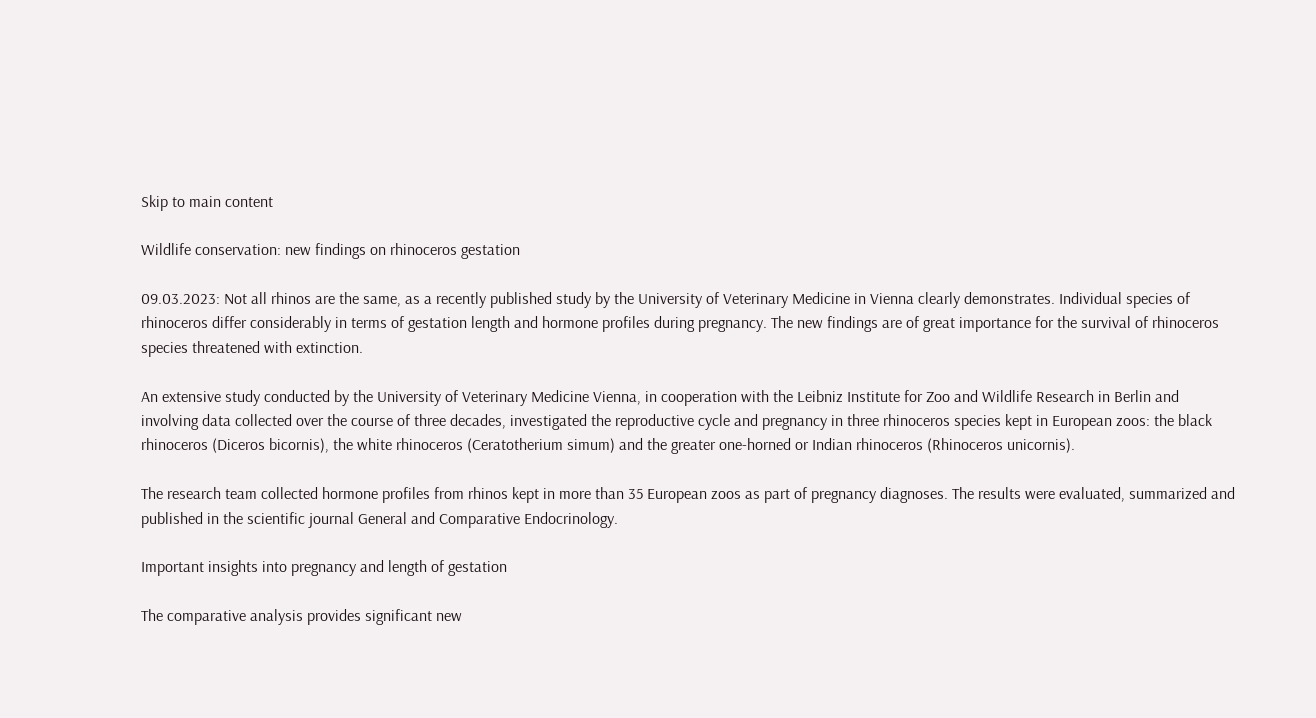Skip to main content

Wildlife conservation: new findings on rhinoceros gestation

09.03.2023: Not all rhinos are the same, as a recently published study by the University of Veterinary Medicine in Vienna clearly demonstrates. Individual species of rhinoceros differ considerably in terms of gestation length and hormone profiles during pregnancy. The new findings are of great importance for the survival of rhinoceros species threatened with extinction.

An extensive study conducted by the University of Veterinary Medicine Vienna, in cooperation with the Leibniz Institute for Zoo and Wildlife Research in Berlin and involving data collected over the course of three decades, investigated the reproductive cycle and pregnancy in three rhinoceros species kept in European zoos: the black rhinoceros (Diceros bicornis), the white rhinoceros (Ceratotherium simum) and the greater one-horned or Indian rhinoceros (Rhinoceros unicornis).

The research team collected hormone profiles from rhinos kept in more than 35 European zoos as part of pregnancy diagnoses. The results were evaluated, summarized and published in the scientific journal General and Comparative Endocrinology.

Important insights into pregnancy and length of gestation

The comparative analysis provides significant new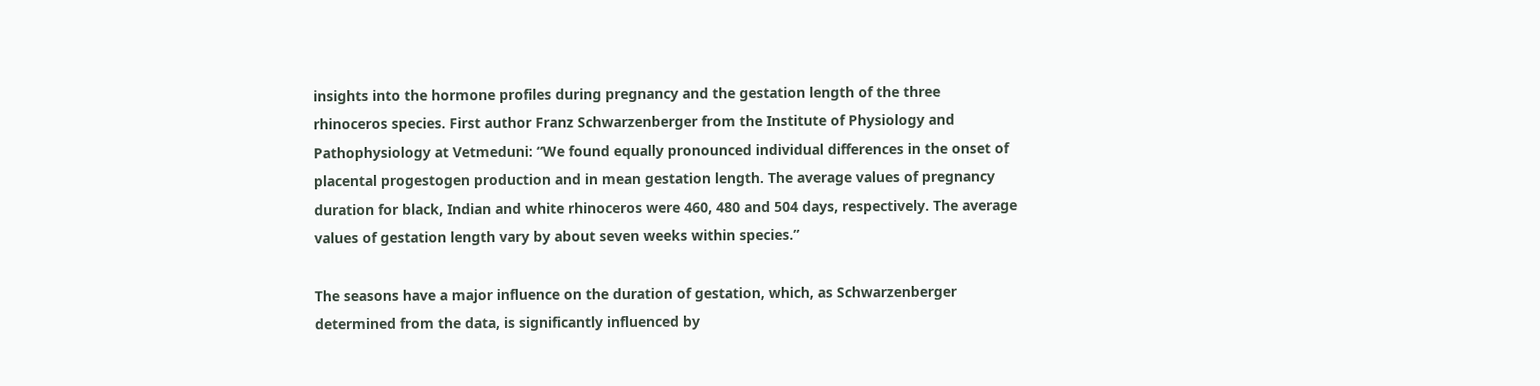insights into the hormone profiles during pregnancy and the gestation length of the three rhinoceros species. First author Franz Schwarzenberger from the Institute of Physiology and Pathophysiology at Vetmeduni: “We found equally pronounced individual differences in the onset of placental progestogen production and in mean gestation length. The average values of pregnancy duration for black, Indian and white rhinoceros were 460, 480 and 504 days, respectively. The average values of gestation length vary by about seven weeks within species.”

The seasons have a major influence on the duration of gestation, which, as Schwarzenberger determined from the data, is significantly influenced by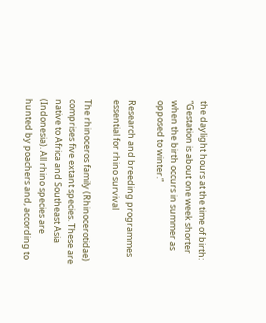the daylight hours at the time of birth: “Gestation is about one week shorter when the birth occurs in summer as opposed to winter.”

Research and breeding programmes essential for rhino survival

The rhinoceros family (Rhinocerotidae) comprises five extant species. These are native to Africa and Southeast Asia (Indonesia). All rhino species are hunted by poachers and, according to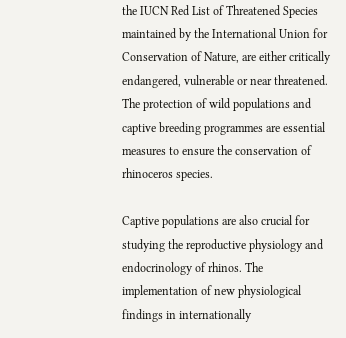the IUCN Red List of Threatened Species maintained by the International Union for Conservation of Nature, are either critically endangered, vulnerable or near threatened. The protection of wild populations and captive breeding programmes are essential measures to ensure the conservation of rhinoceros species.

Captive populations are also crucial for studying the reproductive physiology and endocrinology of rhinos. The implementation of new physiological findings in internationally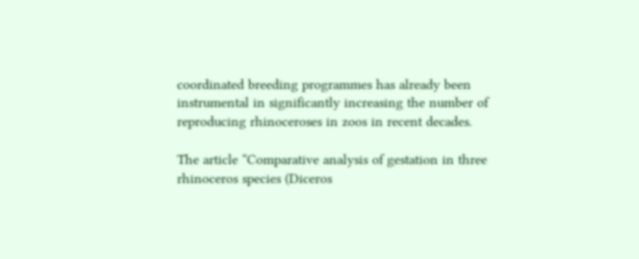coordinated breeding programmes has already been instrumental in significantly increasing the number of reproducing rhinoceroses in zoos in recent decades.

The article “Comparative analysis of gestation in three rhinoceros species (Diceros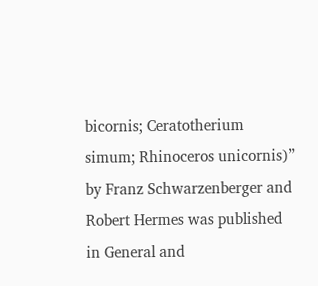bicornis; Ceratotherium simum; Rhinoceros unicornis)” by Franz Schwarzenberger and Robert Hermes was published in General and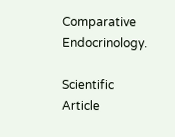Comparative Endocrinology.

Scientific Article